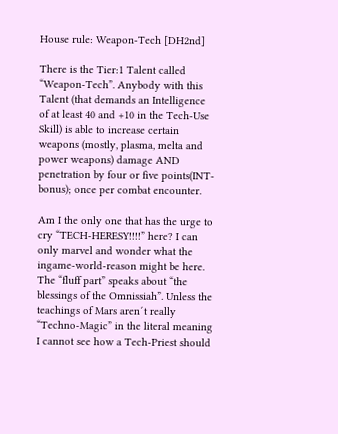House rule: Weapon-Tech [DH2nd]

There is the Tier:1 Talent called “Weapon-Tech”. Anybody with this Talent (that demands an Intelligence of at least 40 and +10 in the Tech-Use Skill) is able to increase certain weapons (mostly, plasma, melta and power weapons) damage AND penetration by four or five points(INT-bonus); once per combat encounter.

Am I the only one that has the urge to cry “TECH-HERESY!!!!” here? I can only marvel and wonder what the ingame-world-reason might be here. The “fluff part” speaks about “the blessings of the Omnissiah”. Unless the teachings of Mars aren´t really “Techno-Magic” in the literal meaning I cannot see how a Tech-Priest should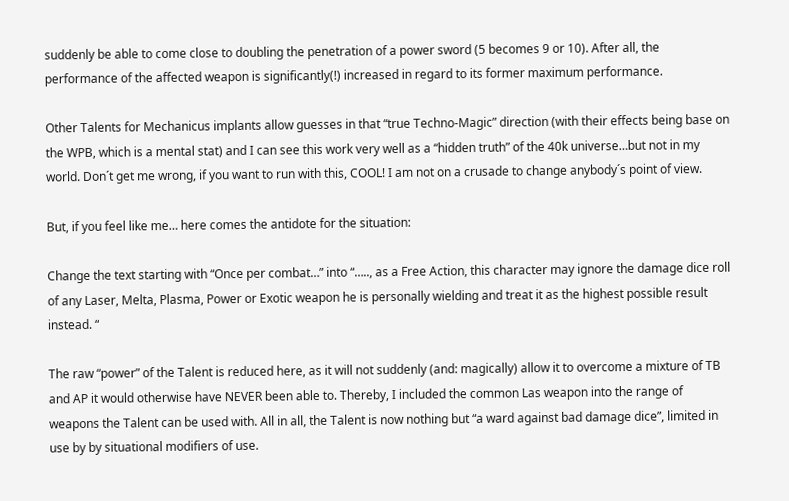suddenly be able to come close to doubling the penetration of a power sword (5 becomes 9 or 10). After all, the performance of the affected weapon is significantly(!) increased in regard to its former maximum performance.

Other Talents for Mechanicus implants allow guesses in that “true Techno-Magic” direction (with their effects being base on the WPB, which is a mental stat) and I can see this work very well as a “hidden truth” of the 40k universe…but not in my world. Don´t get me wrong, if you want to run with this, COOL! I am not on a crusade to change anybody´s point of view.

But, if you feel like me… here comes the antidote for the situation:

Change the text starting with “Once per combat…” into “….., as a Free Action, this character may ignore the damage dice roll of any Laser, Melta, Plasma, Power or Exotic weapon he is personally wielding and treat it as the highest possible result instead. “

The raw “power” of the Talent is reduced here, as it will not suddenly (and: magically) allow it to overcome a mixture of TB and AP it would otherwise have NEVER been able to. Thereby, I included the common Las weapon into the range of weapons the Talent can be used with. All in all, the Talent is now nothing but “a ward against bad damage dice”, limited in use by by situational modifiers of use.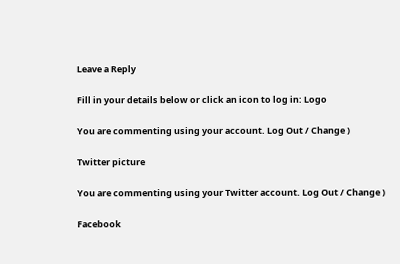Leave a Reply

Fill in your details below or click an icon to log in: Logo

You are commenting using your account. Log Out / Change )

Twitter picture

You are commenting using your Twitter account. Log Out / Change )

Facebook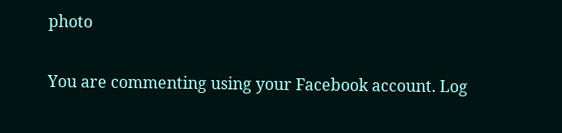photo

You are commenting using your Facebook account. Log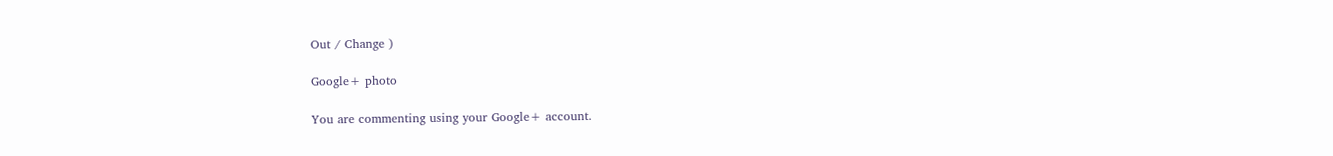Out / Change )

Google+ photo

You are commenting using your Google+ account.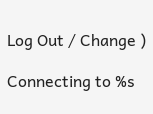Log Out / Change )

Connecting to %s